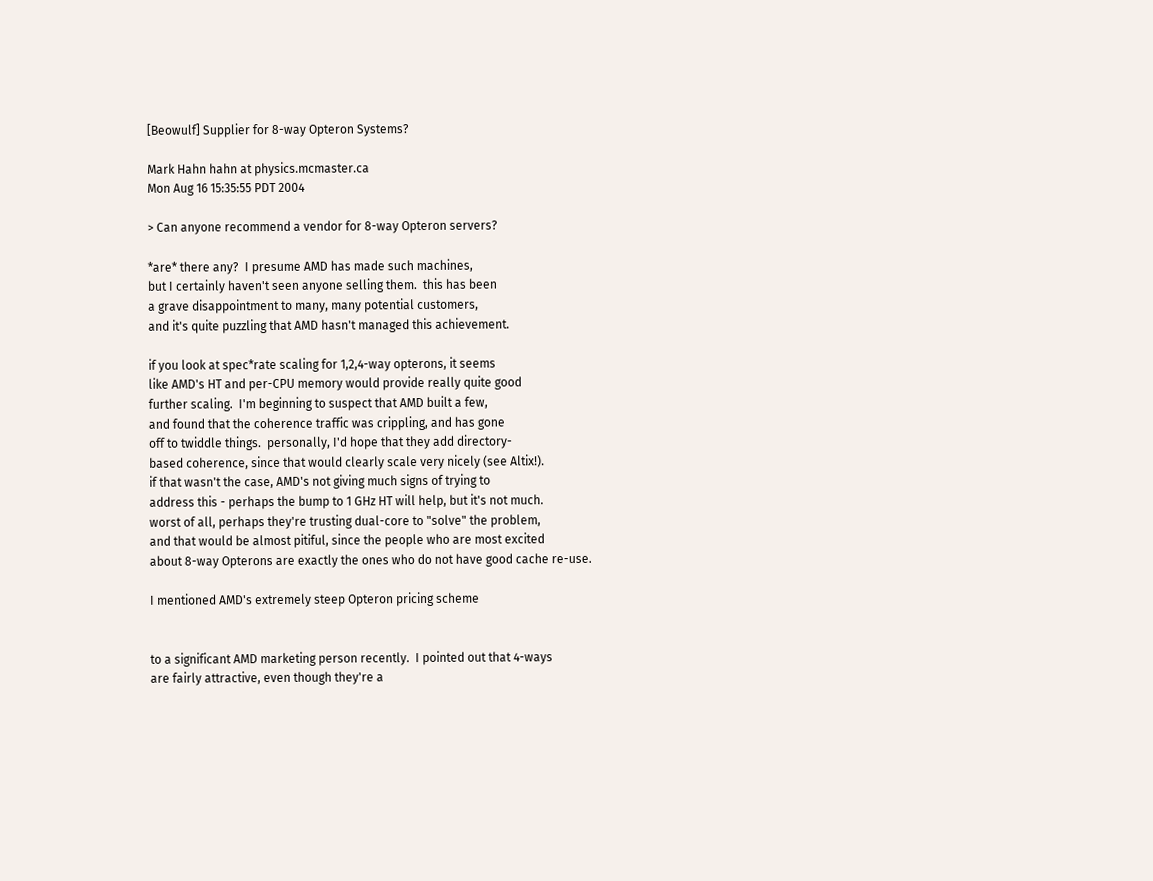[Beowulf] Supplier for 8-way Opteron Systems?

Mark Hahn hahn at physics.mcmaster.ca
Mon Aug 16 15:35:55 PDT 2004

> Can anyone recommend a vendor for 8-way Opteron servers?

*are* there any?  I presume AMD has made such machines,
but I certainly haven't seen anyone selling them.  this has been
a grave disappointment to many, many potential customers,
and it's quite puzzling that AMD hasn't managed this achievement.

if you look at spec*rate scaling for 1,2,4-way opterons, it seems
like AMD's HT and per-CPU memory would provide really quite good
further scaling.  I'm beginning to suspect that AMD built a few,
and found that the coherence traffic was crippling, and has gone
off to twiddle things.  personally, I'd hope that they add directory-
based coherence, since that would clearly scale very nicely (see Altix!).
if that wasn't the case, AMD's not giving much signs of trying to
address this - perhaps the bump to 1 GHz HT will help, but it's not much.
worst of all, perhaps they're trusting dual-core to "solve" the problem,
and that would be almost pitiful, since the people who are most excited
about 8-way Opterons are exactly the ones who do not have good cache re-use.

I mentioned AMD's extremely steep Opteron pricing scheme


to a significant AMD marketing person recently.  I pointed out that 4-ways
are fairly attractive, even though they're a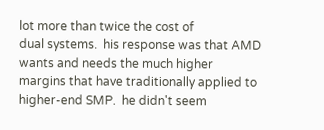lot more than twice the cost of
dual systems.  his response was that AMD wants and needs the much higher
margins that have traditionally applied to higher-end SMP.  he didn't seem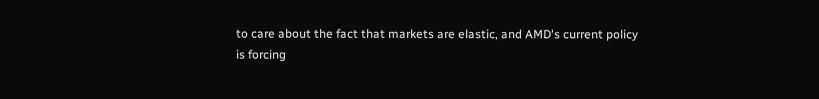to care about the fact that markets are elastic, and AMD's current policy
is forcing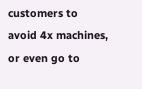customers to avoid 4x machines, or even go to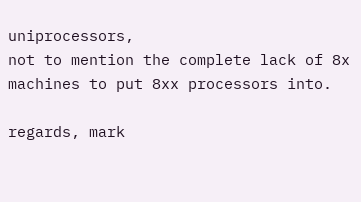uniprocessors,
not to mention the complete lack of 8x machines to put 8xx processors into.

regards, mark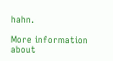hahn.

More information about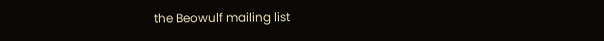the Beowulf mailing list